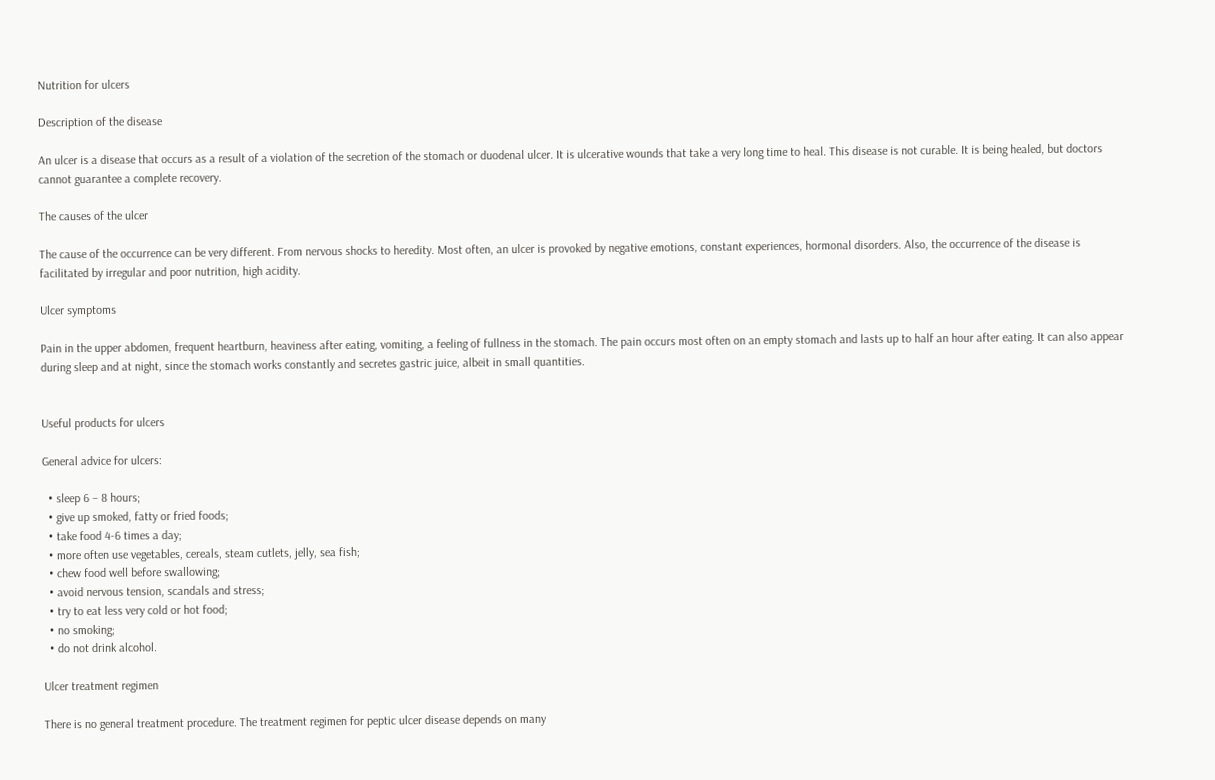Nutrition for ulcers

Description of the disease

An ulcer is a disease that occurs as a result of a violation of the secretion of the stomach or duodenal ulcer. It is ulcerative wounds that take a very long time to heal. This disease is not curable. It is being healed, but doctors cannot guarantee a complete recovery.

The causes of the ulcer

The cause of the occurrence can be very different. From nervous shocks to heredity. Most often, an ulcer is provoked by negative emotions, constant experiences, hormonal disorders. Also, the occurrence of the disease is facilitated by irregular and poor nutrition, high acidity.

Ulcer symptoms

Pain in the upper abdomen, frequent heartburn, heaviness after eating, vomiting, a feeling of fullness in the stomach. The pain occurs most often on an empty stomach and lasts up to half an hour after eating. It can also appear during sleep and at night, since the stomach works constantly and secretes gastric juice, albeit in small quantities.


Useful products for ulcers

General advice for ulcers:

  • sleep 6 – 8 hours;
  • give up smoked, fatty or fried foods;
  • take food 4-6 times a day;
  • more often use vegetables, cereals, steam cutlets, jelly, sea fish;
  • chew food well before swallowing;
  • avoid nervous tension, scandals and stress;
  • try to eat less very cold or hot food;
  • no smoking;
  • do not drink alcohol.

Ulcer treatment regimen

There is no general treatment procedure. The treatment regimen for peptic ulcer disease depends on many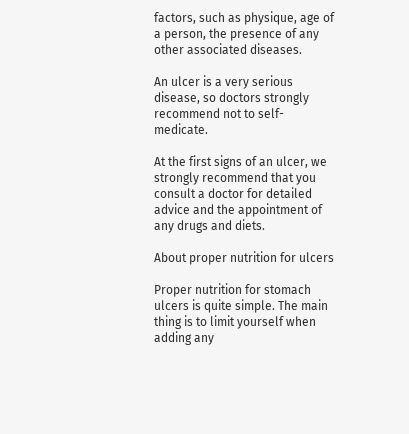factors, such as physique, age of a person, the presence of any other associated diseases.

An ulcer is a very serious disease, so doctors strongly recommend not to self-medicate.

At the first signs of an ulcer, we strongly recommend that you consult a doctor for detailed advice and the appointment of any drugs and diets.

About proper nutrition for ulcers

Proper nutrition for stomach ulcers is quite simple. The main thing is to limit yourself when adding any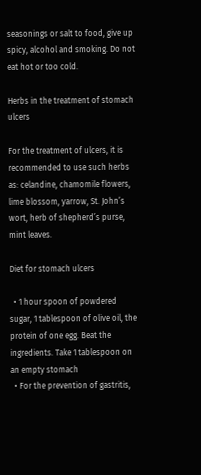seasonings or salt to food, give up spicy, alcohol and smoking. Do not eat hot or too cold.

Herbs in the treatment of stomach ulcers

For the treatment of ulcers, it is recommended to use such herbs as: celandine, chamomile flowers, lime blossom, yarrow, St. John’s wort, herb of shepherd’s purse, mint leaves.

Diet for stomach ulcers

  • 1 hour spoon of powdered sugar, 1 tablespoon of olive oil, the protein of one egg. Beat the ingredients. Take 1 tablespoon on an empty stomach
  • For the prevention of gastritis,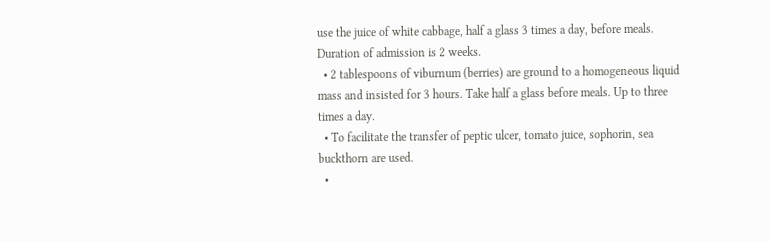use the juice of white cabbage, half a glass 3 times a day, before meals. Duration of admission is 2 weeks.
  • 2 tablespoons of viburnum (berries) are ground to a homogeneous liquid mass and insisted for 3 hours. Take half a glass before meals. Up to three times a day.
  • To facilitate the transfer of peptic ulcer, tomato juice, sophorin, sea buckthorn are used.
  •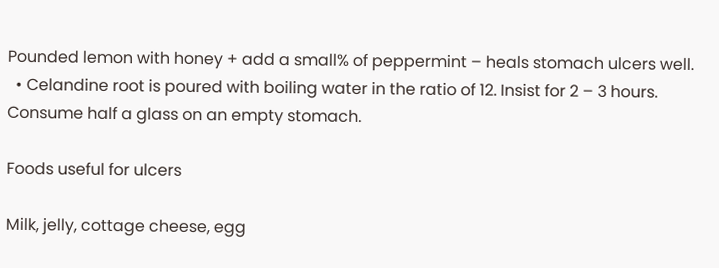Pounded lemon with honey + add a small% of peppermint – heals stomach ulcers well.
  • Celandine root is poured with boiling water in the ratio of 12. Insist for 2 – 3 hours. Consume half a glass on an empty stomach.

Foods useful for ulcers

Milk, jelly, cottage cheese, egg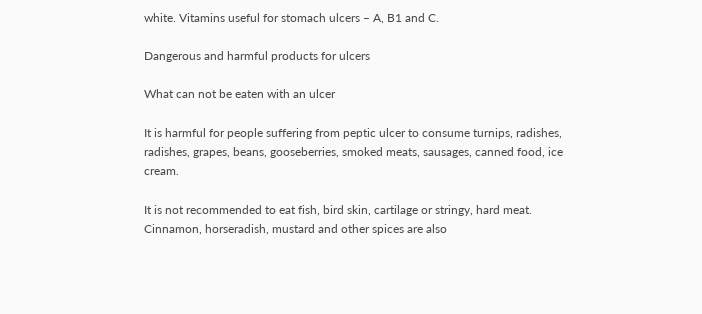white. Vitamins useful for stomach ulcers – A, B1 and C.

Dangerous and harmful products for ulcers

What can not be eaten with an ulcer

It is harmful for people suffering from peptic ulcer to consume turnips, radishes, radishes, grapes, beans, gooseberries, smoked meats, sausages, canned food, ice cream.

It is not recommended to eat fish, bird skin, cartilage or stringy, hard meat. Cinnamon, horseradish, mustard and other spices are also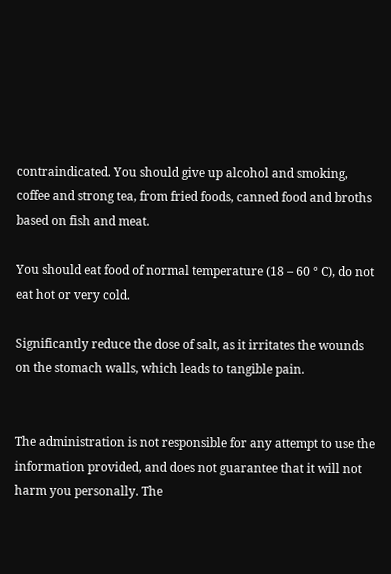contraindicated. You should give up alcohol and smoking, coffee and strong tea, from fried foods, canned food and broths based on fish and meat.

You should eat food of normal temperature (18 – 60 ° C), do not eat hot or very cold.

Significantly reduce the dose of salt, as it irritates the wounds on the stomach walls, which leads to tangible pain.


The administration is not responsible for any attempt to use the information provided, and does not guarantee that it will not harm you personally. The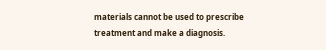materials cannot be used to prescribe treatment and make a diagnosis.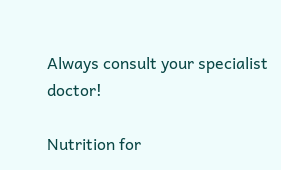Always consult your specialist doctor!

Nutrition for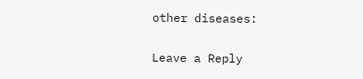other diseases:

Leave a Reply